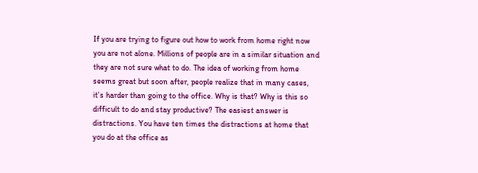If you are trying to figure out how to work from home right now you are not alone. Millions of people are in a similar situation and they are not sure what to do. The idea of working from home seems great but soon after, people realize that in many cases, it’s harder than going to the office. Why is that? Why is this so difficult to do and stay productive? The easiest answer is distractions. You have ten times the distractions at home that you do at the office as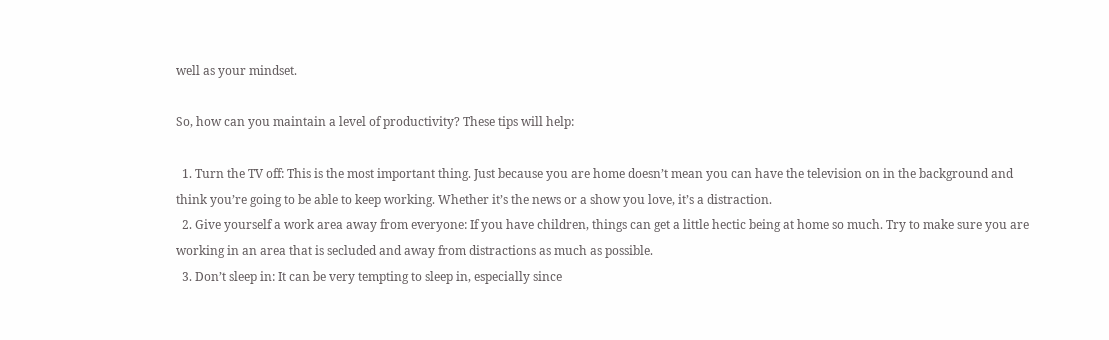well as your mindset.

So, how can you maintain a level of productivity? These tips will help:

  1. Turn the TV off: This is the most important thing. Just because you are home doesn’t mean you can have the television on in the background and think you’re going to be able to keep working. Whether it’s the news or a show you love, it’s a distraction.
  2. Give yourself a work area away from everyone: If you have children, things can get a little hectic being at home so much. Try to make sure you are working in an area that is secluded and away from distractions as much as possible.
  3. Don’t sleep in: It can be very tempting to sleep in, especially since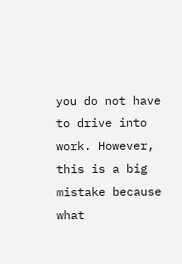you do not have to drive into work. However, this is a big mistake because what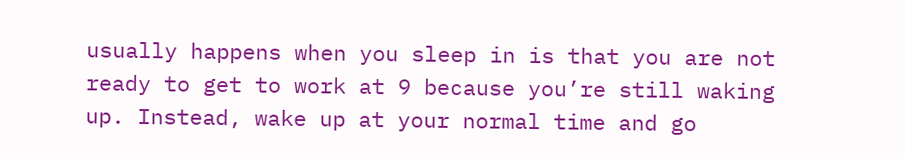usually happens when you sleep in is that you are not ready to get to work at 9 because you’re still waking up. Instead, wake up at your normal time and go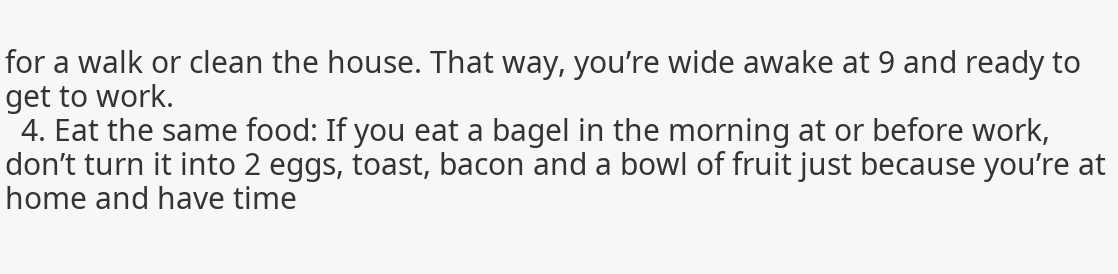for a walk or clean the house. That way, you’re wide awake at 9 and ready to get to work.
  4. Eat the same food: If you eat a bagel in the morning at or before work, don’t turn it into 2 eggs, toast, bacon and a bowl of fruit just because you’re at home and have time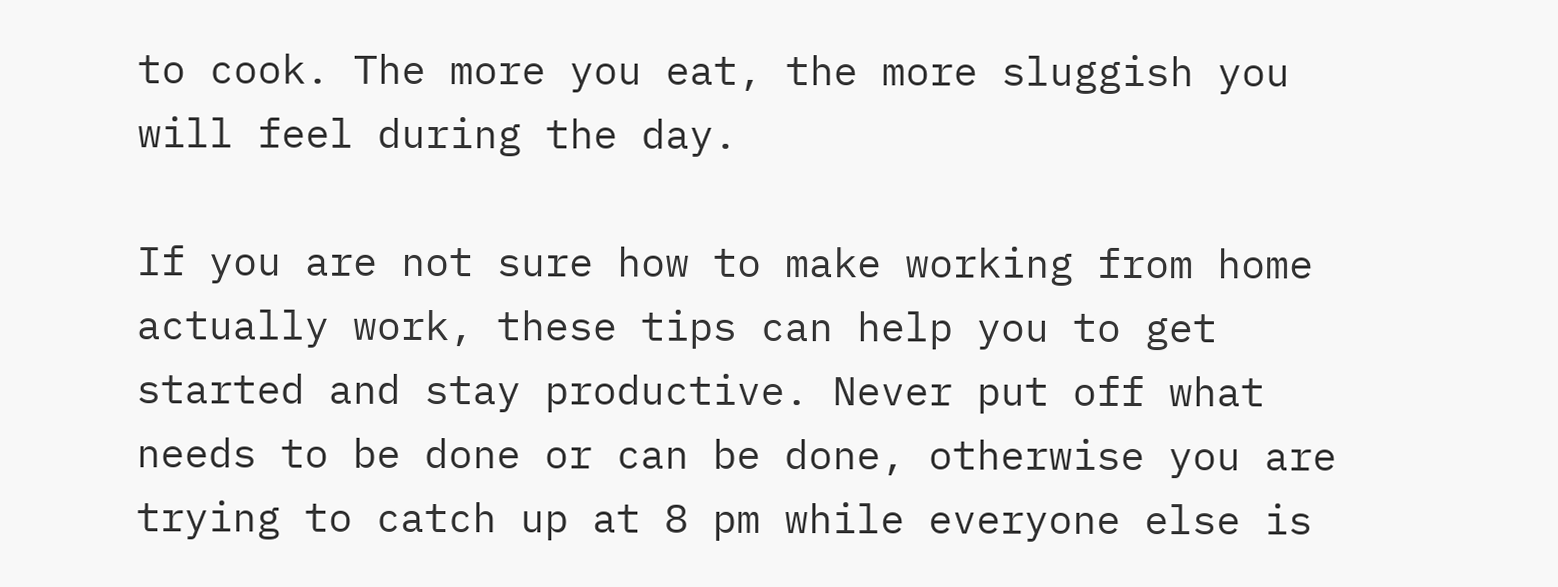to cook. The more you eat, the more sluggish you will feel during the day.

If you are not sure how to make working from home actually work, these tips can help you to get started and stay productive. Never put off what needs to be done or can be done, otherwise you are trying to catch up at 8 pm while everyone else is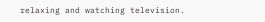relaxing and watching television.